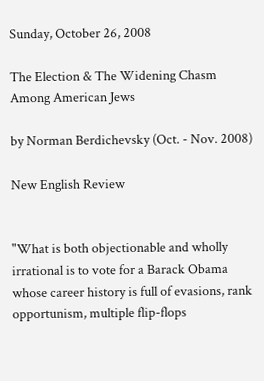Sunday, October 26, 2008

The Election & The Widening Chasm Among American Jews

by Norman Berdichevsky (Oct. - Nov. 2008)

New English Review


"What is both objectionable and wholly irrational is to vote for a Barack Obama whose career history is full of evasions, rank opportunism, multiple flip-flops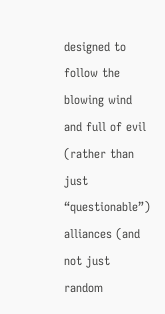designed to follow the blowing wind and full of evil (rather than just “questionable”) alliances (and not just random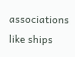associations like ships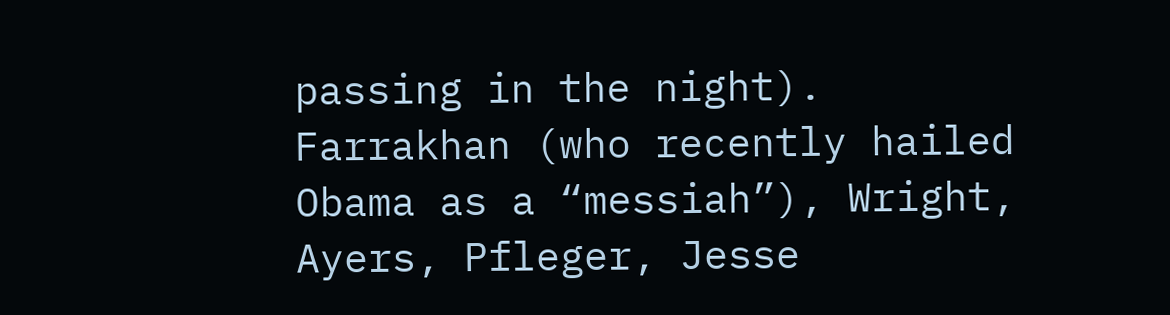passing in the night). Farrakhan (who recently hailed Obama as a “messiah”), Wright, Ayers, Pfleger, Jesse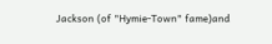Jackson (of "Hymie-Town" fame)and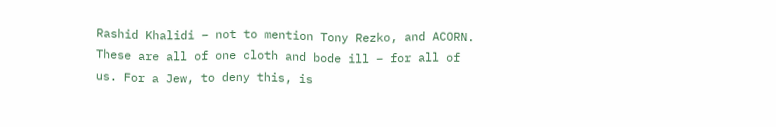Rashid Khalidi – not to mention Tony Rezko, and ACORN. These are all of one cloth and bode ill – for all of us. For a Jew, to deny this, is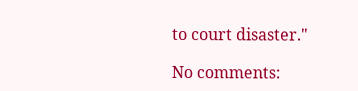to court disaster."

No comments: